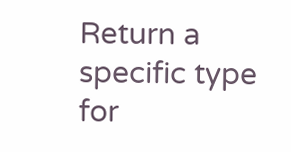Return a specific type for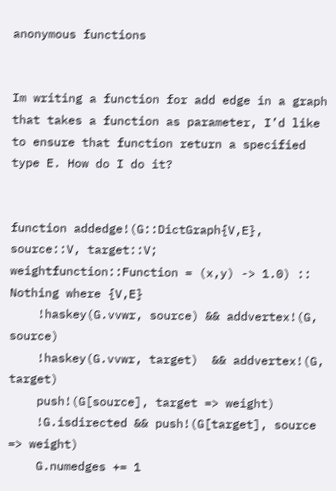anonymous functions


Im writing a function for add edge in a graph that takes a function as parameter, I’d like to ensure that function return a specified type E. How do I do it?


function addedge!(G::DictGraph{V,E}, source::V, target::V; weightfunction::Function = (x,y) -> 1.0) :: Nothing where {V,E}
    !haskey(G.vvwr, source) && addvertex!(G, source)
    !haskey(G.vvwr, target)  && addvertex!(G, target)
    push!(G[source], target => weight)
    !G.isdirected && push!(G[target], source => weight)
    G.numedges += 1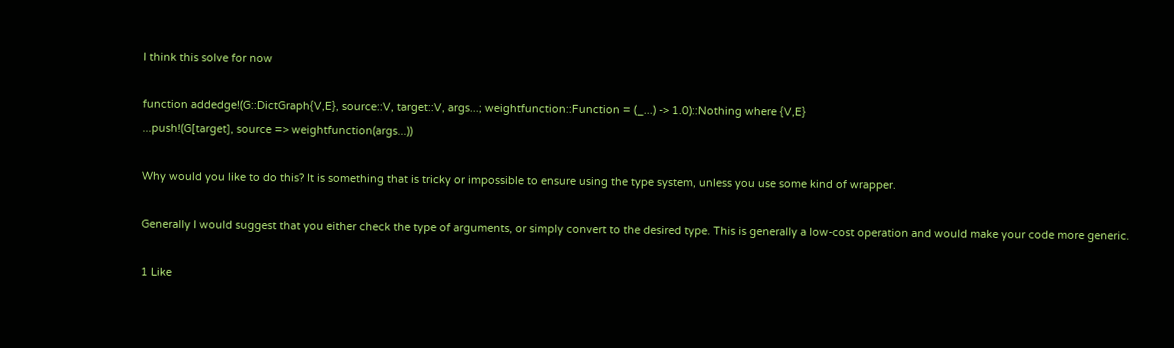I think this solve for now

function addedge!(G::DictGraph{V,E}, source::V, target::V, args...; weightfunction::Function = (_...) -> 1.0)::Nothing where {V,E}
...push!(G[target], source => weightfunction(args...))

Why would you like to do this? It is something that is tricky or impossible to ensure using the type system, unless you use some kind of wrapper.

Generally I would suggest that you either check the type of arguments, or simply convert to the desired type. This is generally a low-cost operation and would make your code more generic.

1 Like